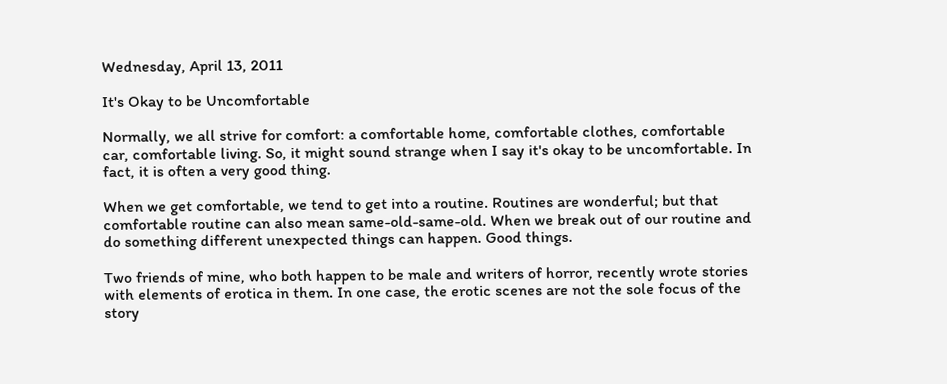Wednesday, April 13, 2011

It's Okay to be Uncomfortable

Normally, we all strive for comfort: a comfortable home, comfortable clothes, comfortable car, comfortable living. So, it might sound strange when I say it's okay to be uncomfortable. In fact, it is often a very good thing.

When we get comfortable, we tend to get into a routine. Routines are wonderful; but that comfortable routine can also mean same-old-same-old. When we break out of our routine and do something different unexpected things can happen. Good things.

Two friends of mine, who both happen to be male and writers of horror, recently wrote stories with elements of erotica in them. In one case, the erotic scenes are not the sole focus of the story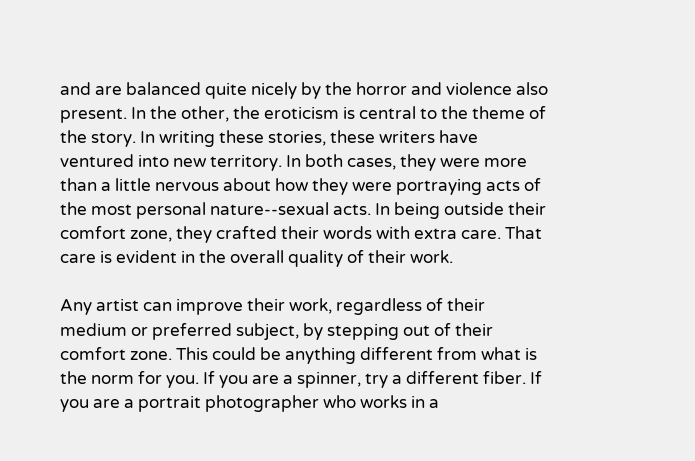and are balanced quite nicely by the horror and violence also present. In the other, the eroticism is central to the theme of the story. In writing these stories, these writers have ventured into new territory. In both cases, they were more than a little nervous about how they were portraying acts of the most personal nature--sexual acts. In being outside their comfort zone, they crafted their words with extra care. That care is evident in the overall quality of their work.

Any artist can improve their work, regardless of their medium or preferred subject, by stepping out of their comfort zone. This could be anything different from what is the norm for you. If you are a spinner, try a different fiber. If you are a portrait photographer who works in a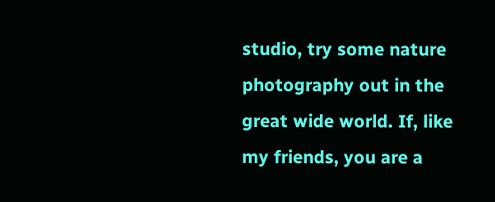studio, try some nature photography out in the great wide world. If, like my friends, you are a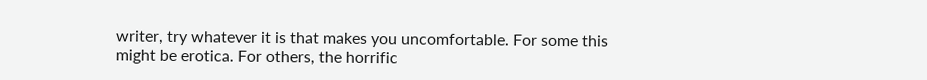writer, try whatever it is that makes you uncomfortable. For some this might be erotica. For others, the horrific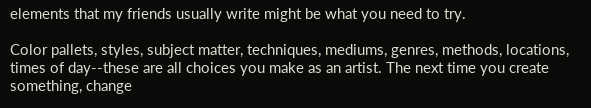elements that my friends usually write might be what you need to try.

Color pallets, styles, subject matter, techniques, mediums, genres, methods, locations, times of day--these are all choices you make as an artist. The next time you create something, change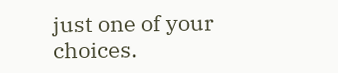just one of your choices.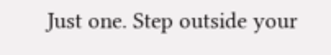Just one. Step outside your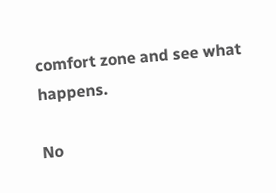comfort zone and see what happens.

No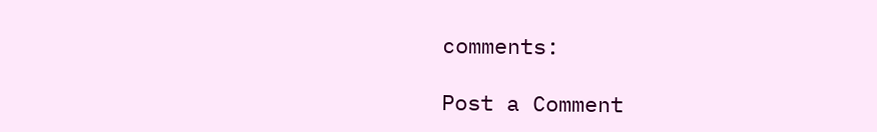comments:

Post a Comment